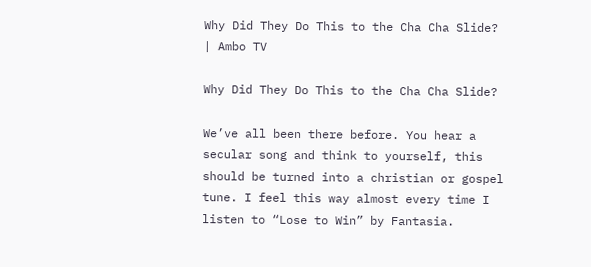Why Did They Do This to the Cha Cha Slide? | Ambo TV

Why Did They Do This to the Cha Cha Slide?

We’ve all been there before. You hear a secular song and think to yourself, this should be turned into a christian or gospel tune. I feel this way almost every time I listen to “Lose to Win” by Fantasia.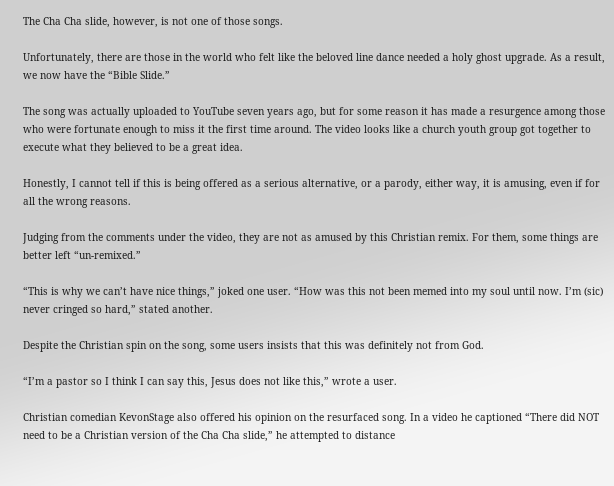The Cha Cha slide, however, is not one of those songs.

Unfortunately, there are those in the world who felt like the beloved line dance needed a holy ghost upgrade. As a result, we now have the “Bible Slide.”

The song was actually uploaded to YouTube seven years ago, but for some reason it has made a resurgence among those who were fortunate enough to miss it the first time around. The video looks like a church youth group got together to execute what they believed to be a great idea.

Honestly, I cannot tell if this is being offered as a serious alternative, or a parody, either way, it is amusing, even if for all the wrong reasons.

Judging from the comments under the video, they are not as amused by this Christian remix. For them, some things are better left “un-remixed.”

“This is why we can’t have nice things,” joked one user. “How was this not been memed into my soul until now. I’m (sic) never cringed so hard,” stated another.

Despite the Christian spin on the song, some users insists that this was definitely not from God.

“I’m a pastor so I think I can say this, Jesus does not like this,” wrote a user.

Christian comedian KevonStage also offered his opinion on the resurfaced song. In a video he captioned “There did NOT need to be a Christian version of the Cha Cha slide,” he attempted to distance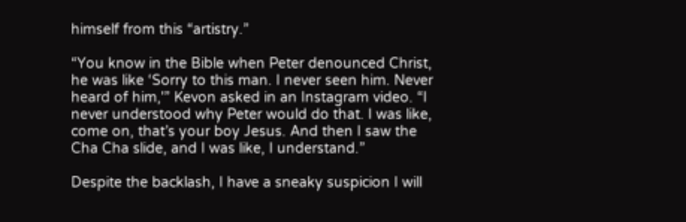himself from this “artistry.”

“You know in the Bible when Peter denounced Christ, he was like ‘Sorry to this man. I never seen him. Never heard of him,'” Kevon asked in an Instagram video. “I never understood why Peter would do that. I was like, come on, that’s your boy Jesus. And then I saw the Cha Cha slide, and I was like, I understand.”

Despite the backlash, I have a sneaky suspicion I will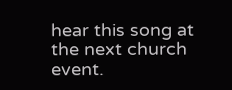hear this song at the next church event.